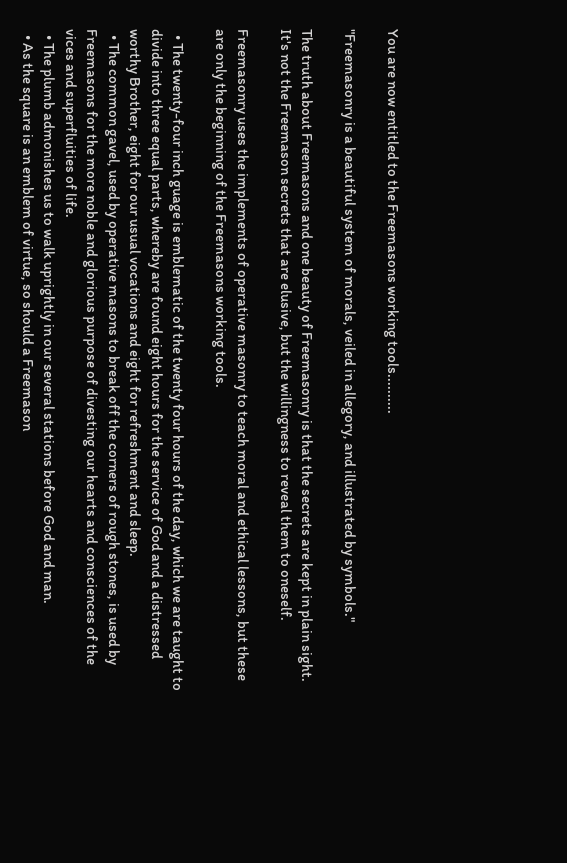You are now entitled to the Freemasons working tools..........

"Freemasonry is a beautiful system of morals, veiled in allegory, and illustrated by symbols."

The truth about Freemasons and one beauty of Freemasonry is that the secrets are kept in plain sight. It's not the Freemason secrets that are elusive, but the willingness to reveal them to oneself.

Freemasonry uses the implements of operative masonry to teach moral and ethical lessons, but these are only the beginning of the Freemasons working tools.

  • The twenty-four inch guage is emblematic of the twenty four hours of the day, which we are taught to divide into three equal parts, whereby are found eight hours for the service of God and a distressed worthy Brother, eight for our usual vocations and eight for refreshment and sleep.
  • The common gavel, used by operative masons to break off the corners of rough stones, is used by Freemasons for the more noble and glorious purpose of divesting our hearts and consciences of the vices and superfluities of life.
  • The plumb admonishes us to walk uprightly in our several stations before God and man.
  • As the square is an emblem of virtue, so should a Freemason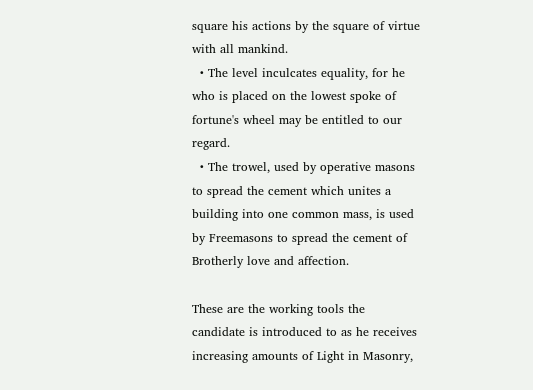square his actions by the square of virtue with all mankind.
  • The level inculcates equality, for he who is placed on the lowest spoke of fortune's wheel may be entitled to our regard.
  • The trowel, used by operative masons to spread the cement which unites a building into one common mass, is used by Freemasons to spread the cement of Brotherly love and affection.

These are the working tools the candidate is introduced to as he receives increasing amounts of Light in Masonry,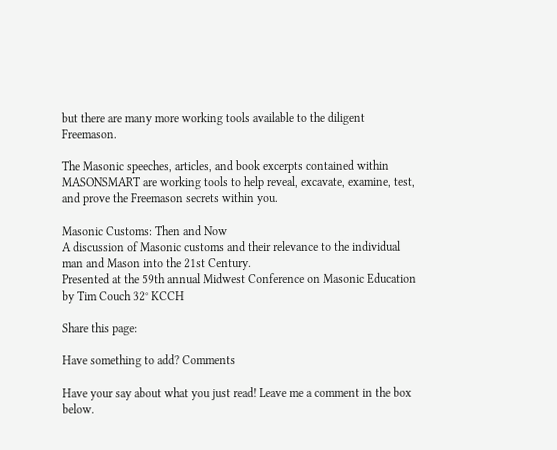but there are many more working tools available to the diligent Freemason.

The Masonic speeches, articles, and book excerpts contained within MASONSMART are working tools to help reveal, excavate, examine, test, and prove the Freemason secrets within you.

Masonic Customs: Then and Now
A discussion of Masonic customs and their relevance to the individual man and Mason into the 21st Century.
Presented at the 59th annual Midwest Conference on Masonic Education by Tim Couch 32° KCCH

Share this page:

Have something to add? Comments

Have your say about what you just read! Leave me a comment in the box below.